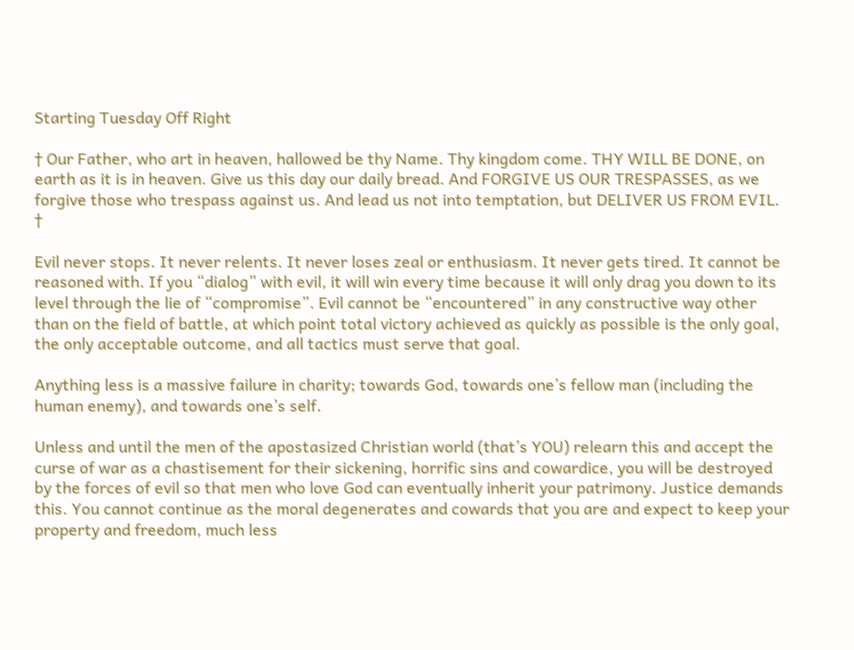Starting Tuesday Off Right

† Our Father, who art in heaven, hallowed be thy Name. Thy kingdom come. THY WILL BE DONE, on earth as it is in heaven. Give us this day our daily bread. And FORGIVE US OUR TRESPASSES, as we forgive those who trespass against us. And lead us not into temptation, but DELIVER US FROM EVIL. †

Evil never stops. It never relents. It never loses zeal or enthusiasm. It never gets tired. It cannot be reasoned with. If you “dialog” with evil, it will win every time because it will only drag you down to its level through the lie of “compromise”. Evil cannot be “encountered” in any constructive way other than on the field of battle, at which point total victory achieved as quickly as possible is the only goal, the only acceptable outcome, and all tactics must serve that goal.

Anything less is a massive failure in charity; towards God, towards one’s fellow man (including the human enemy), and towards one’s self.

Unless and until the men of the apostasized Christian world (that’s YOU) relearn this and accept the curse of war as a chastisement for their sickening, horrific sins and cowardice, you will be destroyed by the forces of evil so that men who love God can eventually inherit your patrimony. Justice demands this. You cannot continue as the moral degenerates and cowards that you are and expect to keep your property and freedom, much less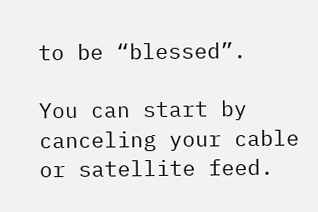to be “blessed”.

You can start by canceling your cable or satellite feed.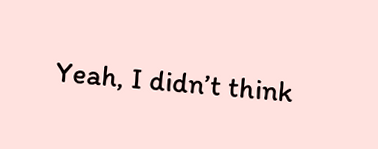Yeah, I didn’t think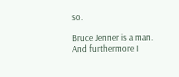so.

Bruce Jenner is a man. And furthermore I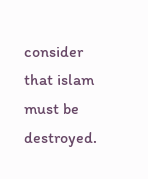consider that islam must be destroyed.